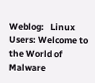Weblog:   Linux Users: Welcome to the World of Malware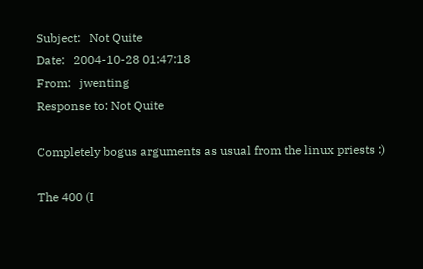Subject:   Not Quite
Date:   2004-10-28 01:47:18
From:   jwenting
Response to: Not Quite

Completely bogus arguments as usual from the linux priests :)

The 400 (I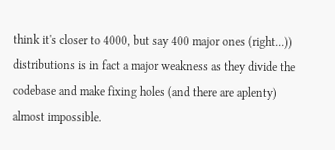think it's closer to 4000, but say 400 major ones (right...)) distributions is in fact a major weakness as they divide the codebase and make fixing holes (and there are aplenty) almost impossible.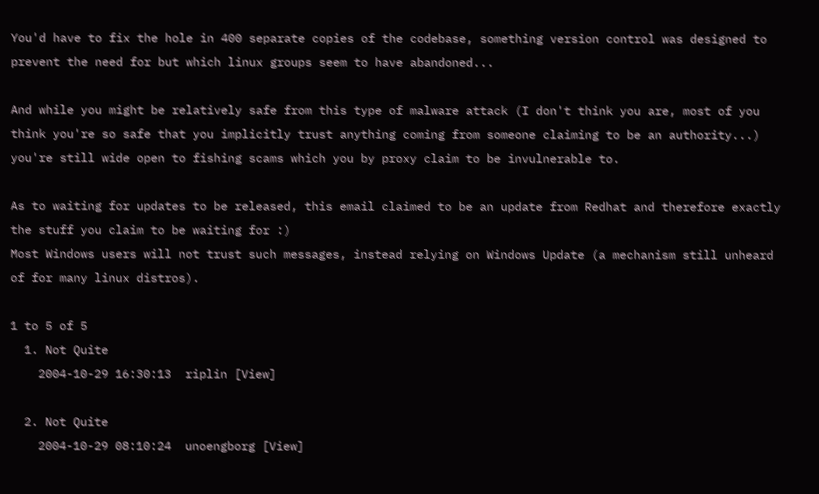You'd have to fix the hole in 400 separate copies of the codebase, something version control was designed to prevent the need for but which linux groups seem to have abandoned...

And while you might be relatively safe from this type of malware attack (I don't think you are, most of you think you're so safe that you implicitly trust anything coming from someone claiming to be an authority...) you're still wide open to fishing scams which you by proxy claim to be invulnerable to.

As to waiting for updates to be released, this email claimed to be an update from Redhat and therefore exactly the stuff you claim to be waiting for :)
Most Windows users will not trust such messages, instead relying on Windows Update (a mechanism still unheard of for many linux distros).

1 to 5 of 5
  1. Not Quite
    2004-10-29 16:30:13  riplin [View]

  2. Not Quite
    2004-10-29 08:10:24  unoengborg [View]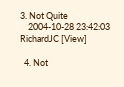3. Not Quite
    2004-10-28 23:42:03  RichardJC [View]

  4. Not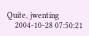Quite, jwenting
    2004-10-28 07:50:21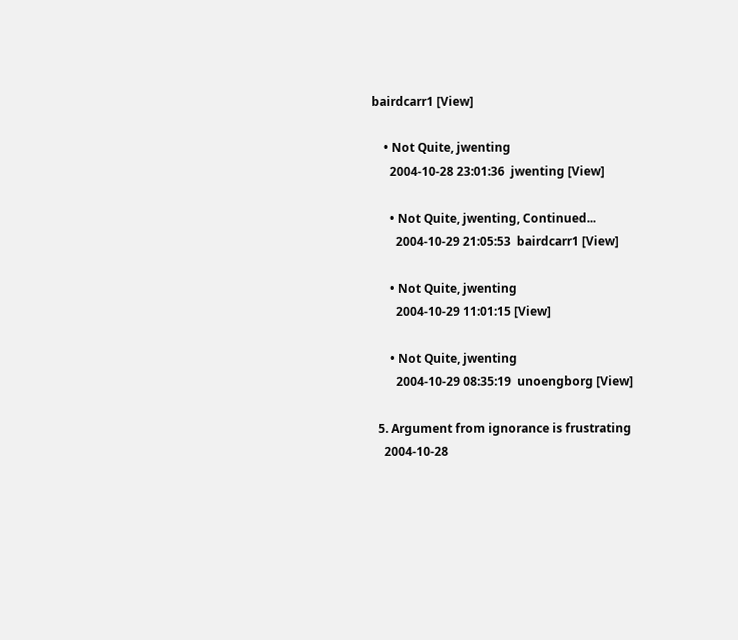bairdcarr1 [View]

    • Not Quite, jwenting
      2004-10-28 23:01:36  jwenting [View]

      • Not Quite, jwenting, Continued...
        2004-10-29 21:05:53  bairdcarr1 [View]

      • Not Quite, jwenting
        2004-10-29 11:01:15 [View]

      • Not Quite, jwenting
        2004-10-29 08:35:19  unoengborg [View]

  5. Argument from ignorance is frustrating
    2004-10-28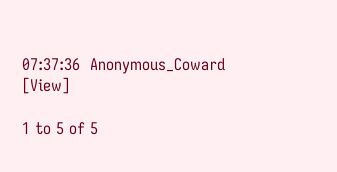07:37:36  Anonymous_Coward [View]

1 to 5 of 5